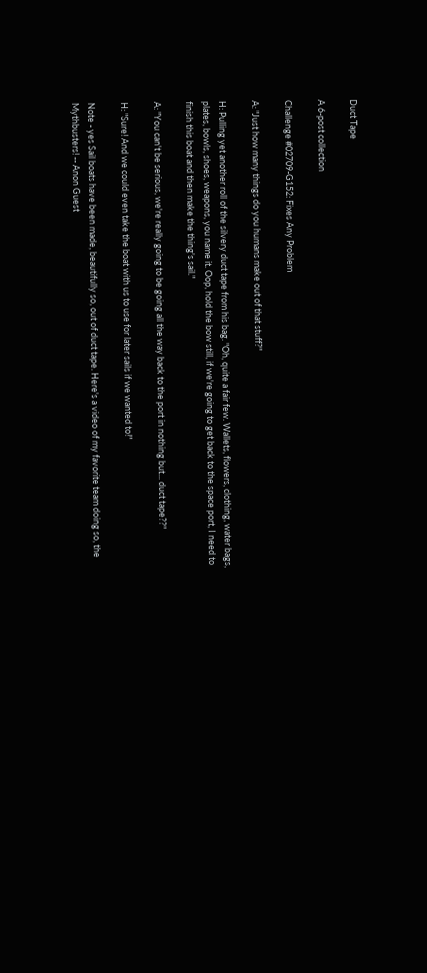Duct Tape

A 6-post collection

Challenge #02709-G152: Fixes Any Problem

A: "Just how many things do you humans make out of that stuff?"

H: Pulling yet another roll of the silvery duct tape from his bag. "Oh, quite a fair few. Wallets, flowers, clothing, water bags, plates, bowls, shoes, weapons, you name it. Oop, hold the bow still, if we're going to get back to the space port, I need to finish this boat and then make the thing's sail."

A: "You can't be serious, we're really going to be going all the way back to the port in nothing but... duct tape??"

H: "Sure! And we could even take the boat with us to use for later sails if we wanted to!"

Note - yes Sail boats have been made, beautifully so, out of duct tape. Here's a video of my favorite team doing so, the Mythbusters! -- Anon Guest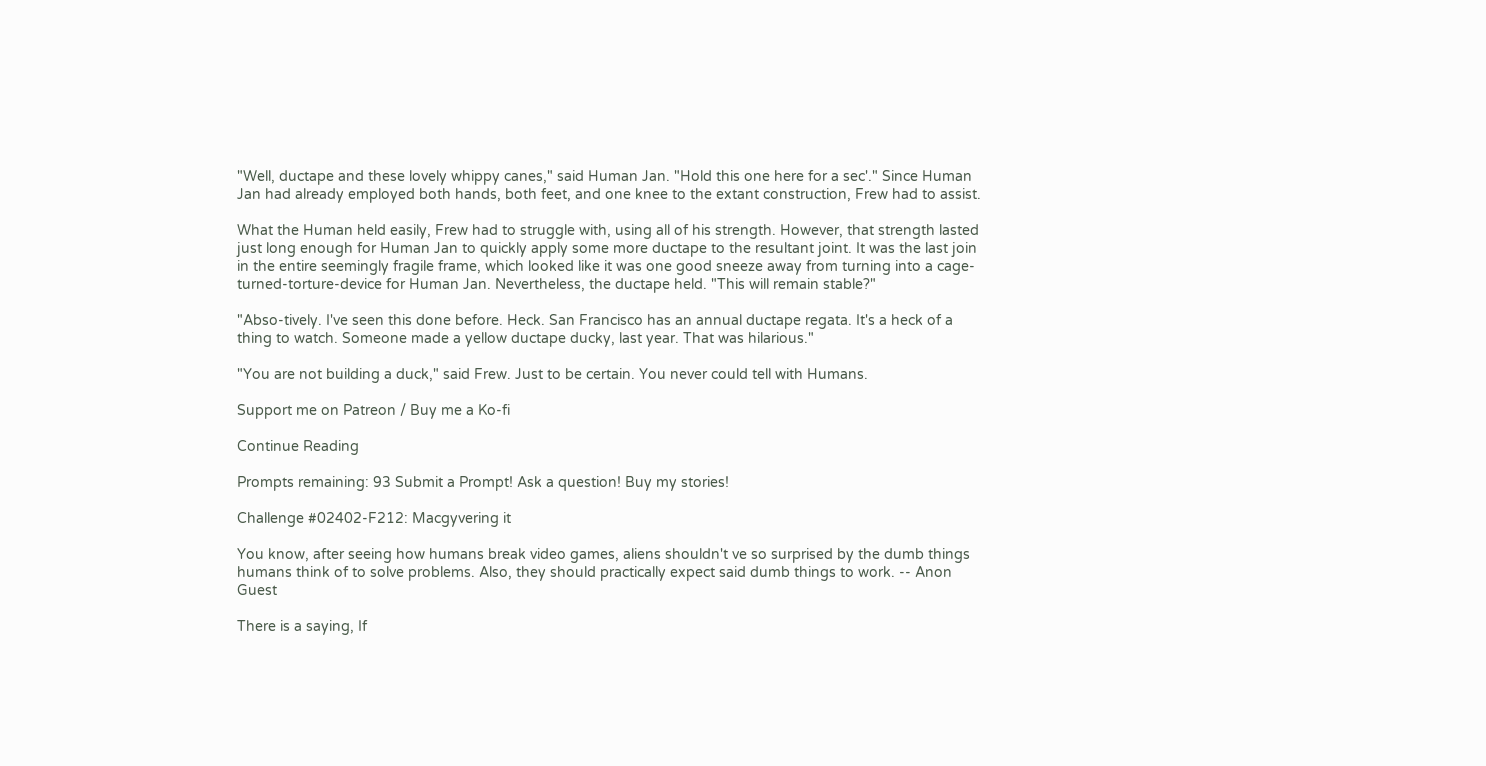"Well, ductape and these lovely whippy canes," said Human Jan. "Hold this one here for a sec'." Since Human Jan had already employed both hands, both feet, and one knee to the extant construction, Frew had to assist.

What the Human held easily, Frew had to struggle with, using all of his strength. However, that strength lasted just long enough for Human Jan to quickly apply some more ductape to the resultant joint. It was the last join in the entire seemingly fragile frame, which looked like it was one good sneeze away from turning into a cage-turned-torture-device for Human Jan. Nevertheless, the ductape held. "This will remain stable?"

"Abso-tively. I've seen this done before. Heck. San Francisco has an annual ductape regata. It's a heck of a thing to watch. Someone made a yellow ductape ducky, last year. That was hilarious."

"You are not building a duck," said Frew. Just to be certain. You never could tell with Humans.

Support me on Patreon / Buy me a Ko-fi

Continue Reading

Prompts remaining: 93 Submit a Prompt! Ask a question! Buy my stories!

Challenge #02402-F212: Macgyvering it

You know, after seeing how humans break video games, aliens shouldn't ve so surprised by the dumb things humans think of to solve problems. Also, they should practically expect said dumb things to work. -- Anon Guest

There is a saying, If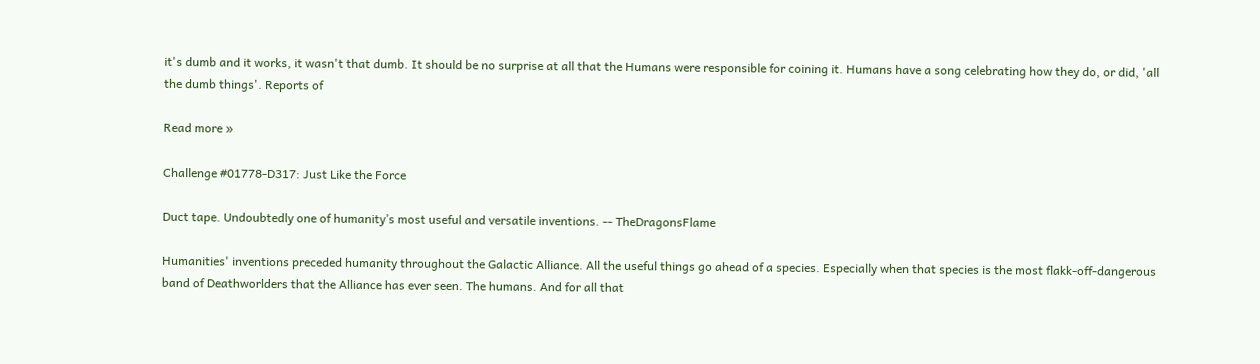it's dumb and it works, it wasn't that dumb. It should be no surprise at all that the Humans were responsible for coining it. Humans have a song celebrating how they do, or did, 'all the dumb things'. Reports of

Read more »

Challenge #01778-D317: Just Like the Force

Duct tape. Undoubtedly one of humanity’s most useful and versatile inventions. -- TheDragonsFlame

Humanities' inventions preceded humanity throughout the Galactic Alliance. All the useful things go ahead of a species. Especially when that species is the most flakk-off-dangerous band of Deathworlders that the Alliance has ever seen. The humans. And for all that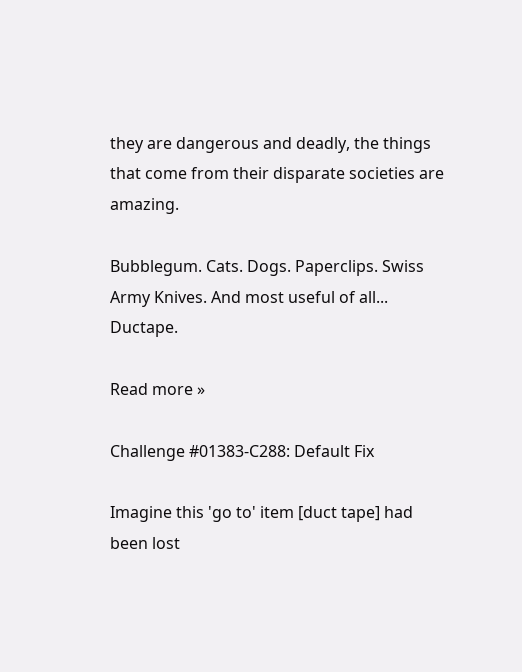they are dangerous and deadly, the things that come from their disparate societies are amazing.

Bubblegum. Cats. Dogs. Paperclips. Swiss Army Knives. And most useful of all... Ductape.

Read more »

Challenge #01383-C288: Default Fix

Imagine this 'go to' item [duct tape] had been lost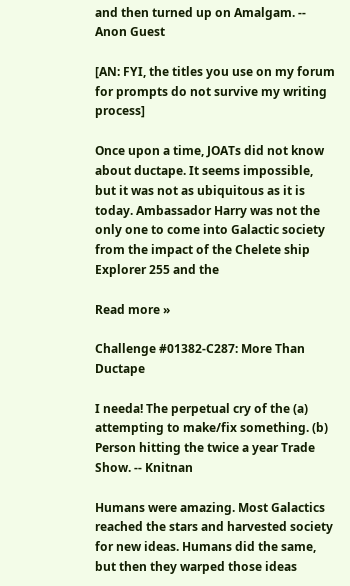and then turned up on Amalgam. -- Anon Guest

[AN: FYI, the titles you use on my forum for prompts do not survive my writing process]

Once upon a time, JOATs did not know about ductape. It seems impossible, but it was not as ubiquitous as it is today. Ambassador Harry was not the only one to come into Galactic society from the impact of the Chelete ship Explorer 255 and the

Read more »

Challenge #01382-C287: More Than Ductape

I needa! The perpetual cry of the (a) attempting to make/fix something. (b) Person hitting the twice a year Trade Show. -- Knitnan

Humans were amazing. Most Galactics reached the stars and harvested society for new ideas. Humans did the same, but then they warped those ideas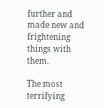further and made new and frightening things with them.

The most terrifying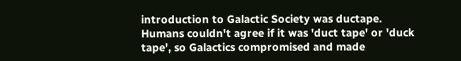introduction to Galactic Society was ductape. Humans couldn't agree if it was 'duct tape' or 'duck tape', so Galactics compromised and made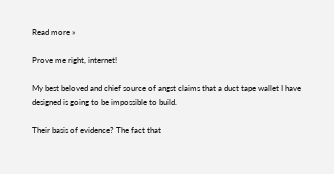Read more »

Prove me right, internet!

My best beloved and chief source of angst claims that a duct tape wallet I have designed is going to be impossible to build.

Their basis of evidence? The fact that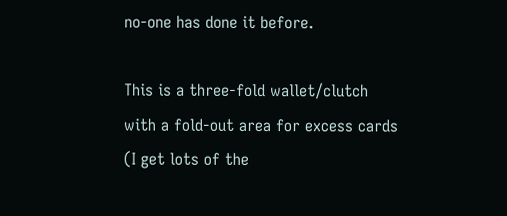no-one has done it before.

This is a three-fold wallet/clutch with a fold-out area for excess cards (I get lots of the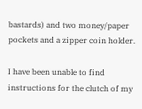bastards) and two money/paper pockets and a zipper coin holder.

I have been unable to find instructions for the clutch of my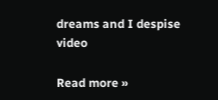dreams and I despise video

Read more »